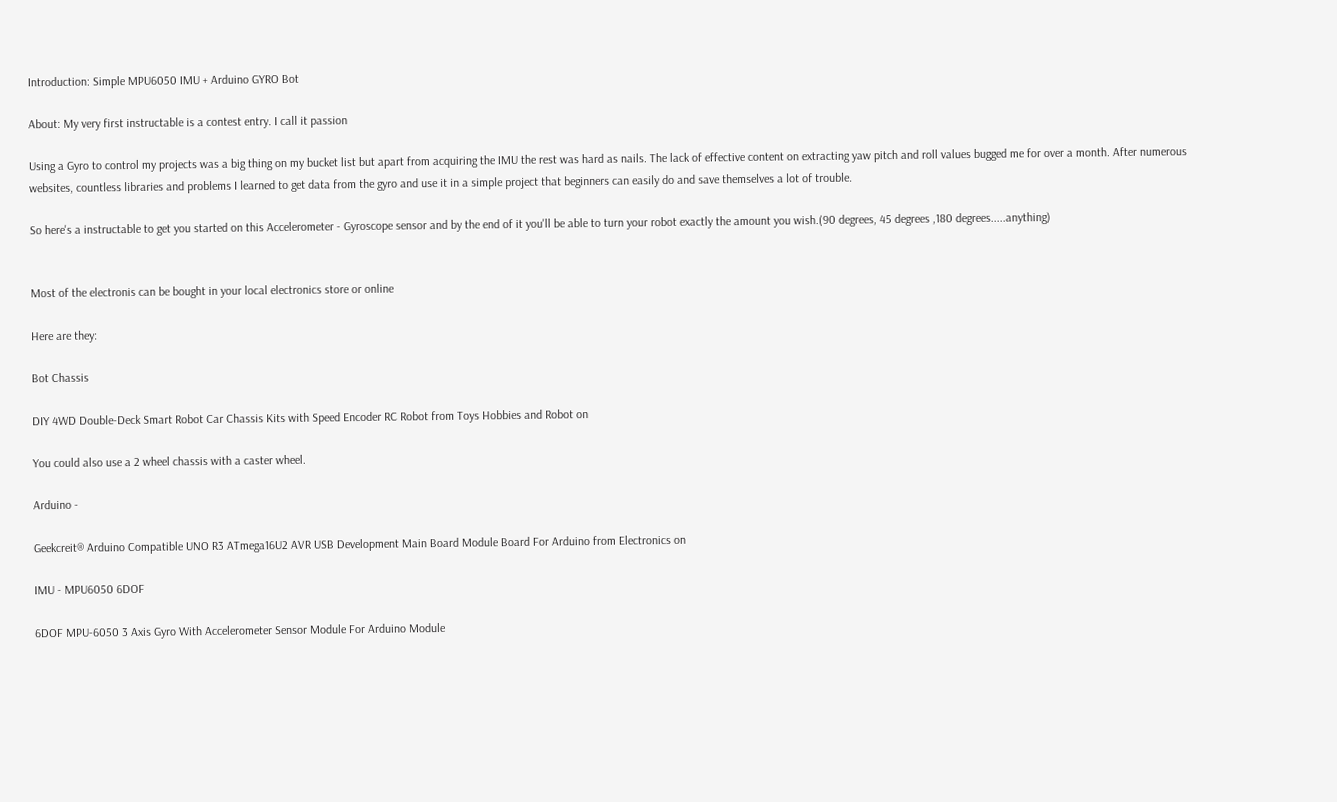Introduction: Simple MPU6050 IMU + Arduino GYRO Bot

About: My very first instructable is a contest entry. I call it passion

Using a Gyro to control my projects was a big thing on my bucket list but apart from acquiring the IMU the rest was hard as nails. The lack of effective content on extracting yaw pitch and roll values bugged me for over a month. After numerous websites, countless libraries and problems I learned to get data from the gyro and use it in a simple project that beginners can easily do and save themselves a lot of trouble.

So here's a instructable to get you started on this Accelerometer - Gyroscope sensor and by the end of it you'll be able to turn your robot exactly the amount you wish.(90 degrees, 45 degrees ,180 degrees.....anything)


Most of the electronis can be bought in your local electronics store or online

Here are they:

Bot Chassis

DIY 4WD Double-Deck Smart Robot Car Chassis Kits with Speed Encoder RC Robot from Toys Hobbies and Robot on

You could also use a 2 wheel chassis with a caster wheel.

Arduino -

Geekcreit® Arduino Compatible UNO R3 ATmega16U2 AVR USB Development Main Board Module Board For Arduino from Electronics on

IMU - MPU6050 6DOF

6DOF MPU-6050 3 Axis Gyro With Accelerometer Sensor Module For Arduino Module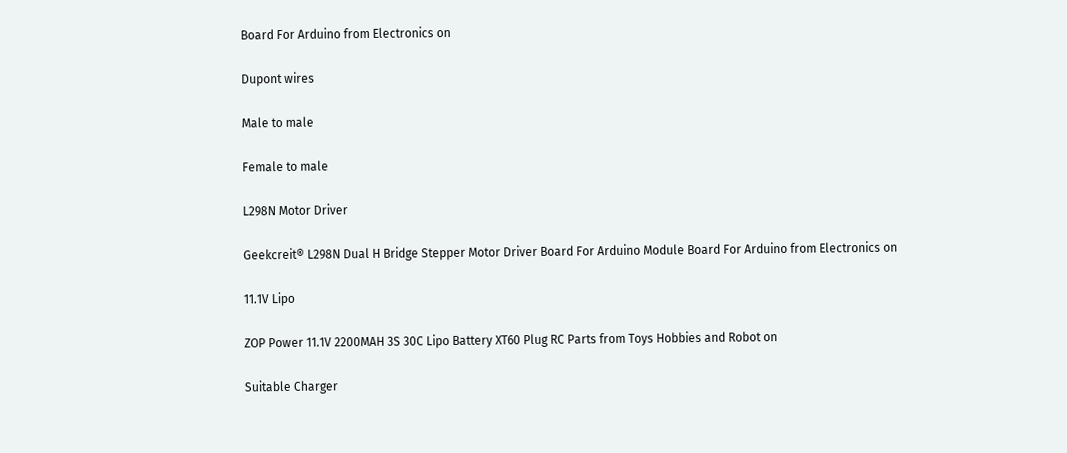Board For Arduino from Electronics on

Dupont wires

Male to male

Female to male

L298N Motor Driver

Geekcreit® L298N Dual H Bridge Stepper Motor Driver Board For Arduino Module Board For Arduino from Electronics on

11.1V Lipo

ZOP Power 11.1V 2200MAH 3S 30C Lipo Battery XT60 Plug RC Parts from Toys Hobbies and Robot on

Suitable Charger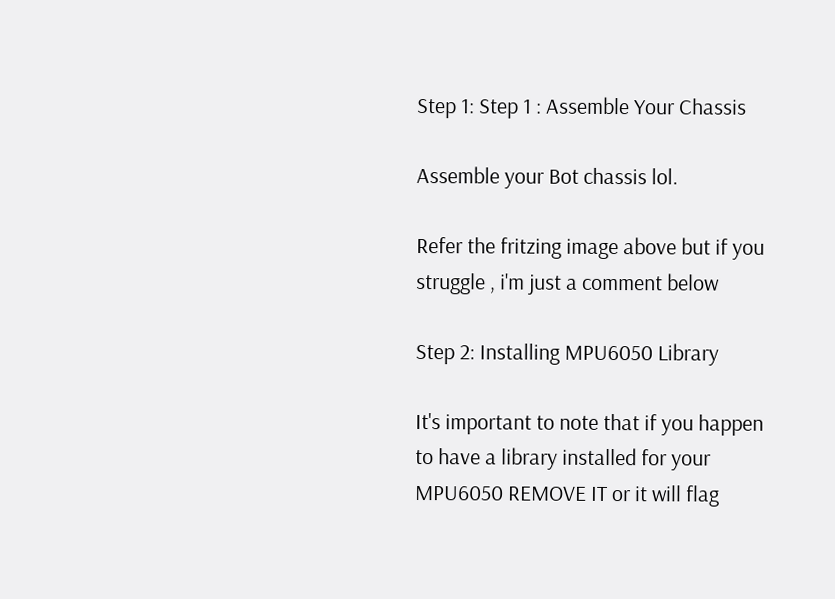Step 1: Step 1 : Assemble Your Chassis

Assemble your Bot chassis lol.

Refer the fritzing image above but if you struggle , i'm just a comment below

Step 2: Installing MPU6050 Library

It's important to note that if you happen to have a library installed for your MPU6050 REMOVE IT or it will flag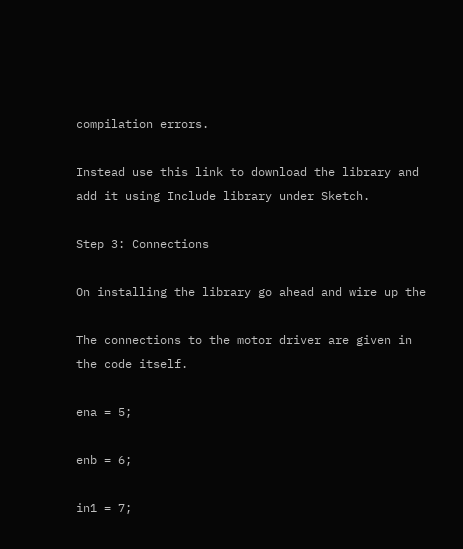compilation errors.

Instead use this link to download the library and add it using Include library under Sketch.

Step 3: Connections

On installing the library go ahead and wire up the

The connections to the motor driver are given in the code itself.

ena = 5;

enb = 6;

in1 = 7;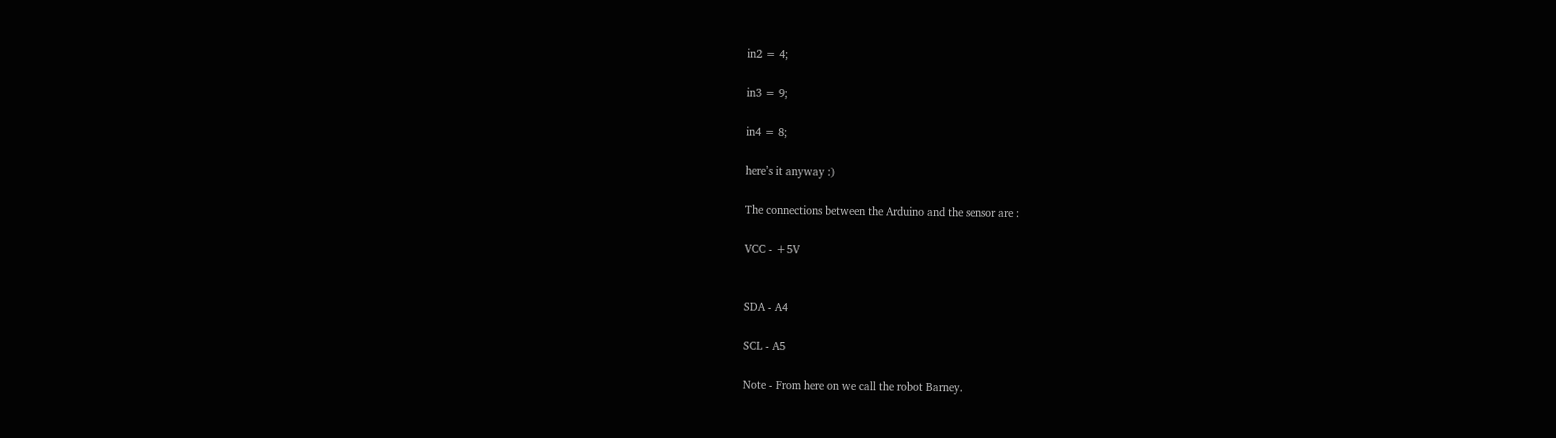in2 = 4;

in3 = 9;

in4 = 8;

here’s it anyway :)

The connections between the Arduino and the sensor are :

VCC - +5V


SDA - A4

SCL - A5

Note - From here on we call the robot Barney.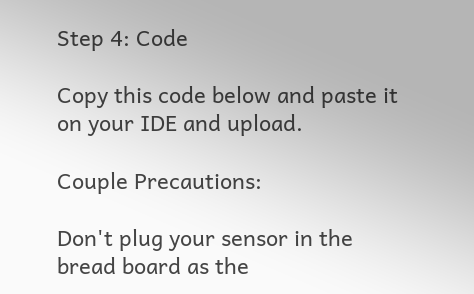Step 4: Code

Copy this code below and paste it on your IDE and upload.

Couple Precautions:

Don't plug your sensor in the bread board as the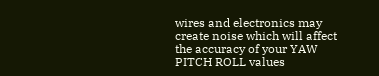wires and electronics may create noise which will affect the accuracy of your YAW PITCH ROLL values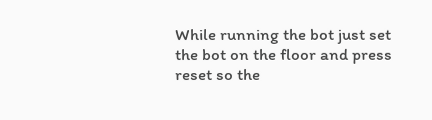While running the bot just set the bot on the floor and press reset so the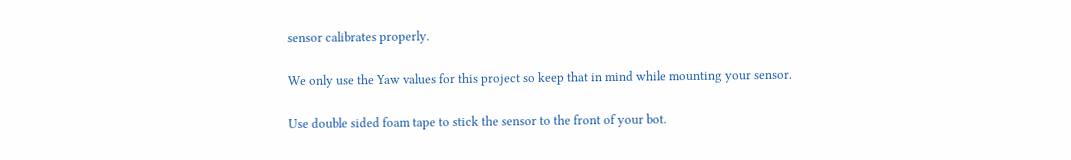sensor calibrates properly.

We only use the Yaw values for this project so keep that in mind while mounting your sensor.

Use double sided foam tape to stick the sensor to the front of your bot.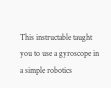This instructable taught you to use a gyroscope in a simple robotics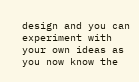design and you can experiment with your own ideas as you now know the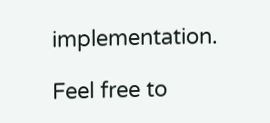implementation.

Feel free to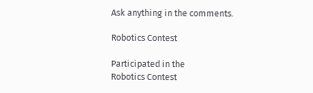Ask anything in the comments.

Robotics Contest

Participated in the
Robotics Contest